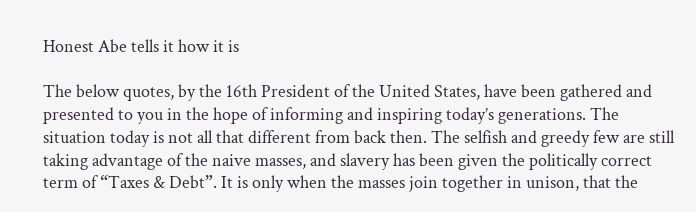Honest Abe tells it how it is

The below quotes, by the 16th President of the United States, have been gathered and presented to you in the hope of informing and inspiring today’s generations. The situation today is not all that different from back then. The selfish and greedy few are still taking advantage of the naive masses, and slavery has been given the politically correct term of “Taxes & Debt”. It is only when the masses join together in unison, that the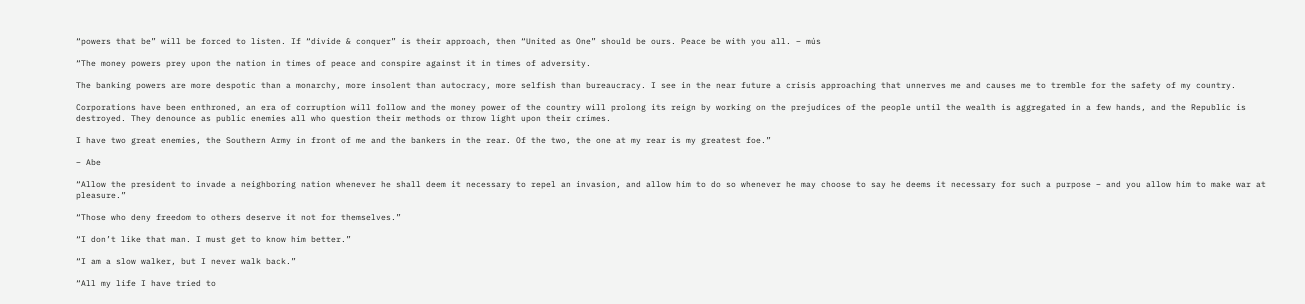“powers that be” will be forced to listen. If “divide & conquer” is their approach, then “United as One” should be ours. Peace be with you all. – mús

“The money powers prey upon the nation in times of peace and conspire against it in times of adversity.

The banking powers are more despotic than a monarchy, more insolent than autocracy, more selfish than bureaucracy. I see in the near future a crisis approaching that unnerves me and causes me to tremble for the safety of my country.

Corporations have been enthroned, an era of corruption will follow and the money power of the country will prolong its reign by working on the prejudices of the people until the wealth is aggregated in a few hands, and the Republic is destroyed. They denounce as public enemies all who question their methods or throw light upon their crimes.

I have two great enemies, the Southern Army in front of me and the bankers in the rear. Of the two, the one at my rear is my greatest foe.”

– Abe

“Allow the president to invade a neighboring nation whenever he shall deem it necessary to repel an invasion, and allow him to do so whenever he may choose to say he deems it necessary for such a purpose – and you allow him to make war at pleasure.”

“Those who deny freedom to others deserve it not for themselves.”

“I don’t like that man. I must get to know him better.”

“I am a slow walker, but I never walk back.”

“All my life I have tried to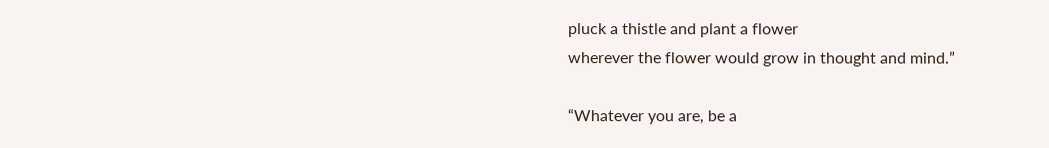pluck a thistle and plant a flower
wherever the flower would grow in thought and mind.”

“Whatever you are, be a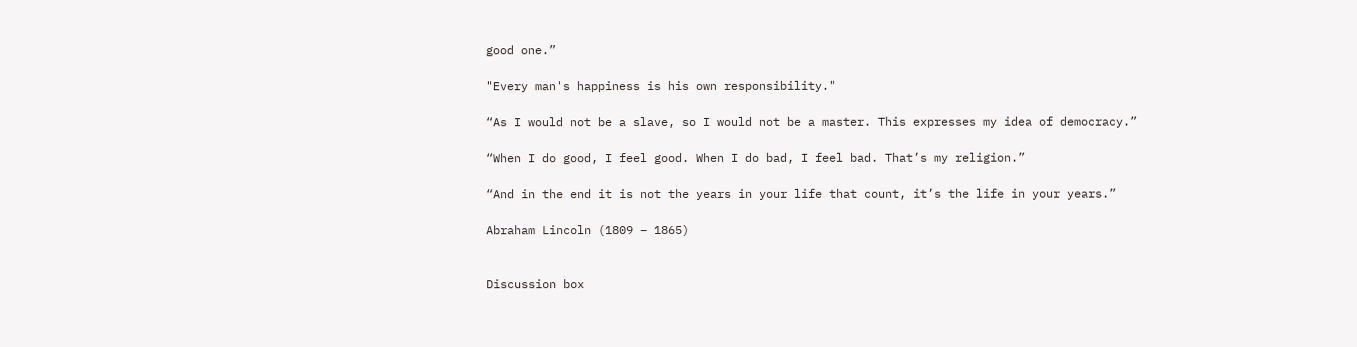good one.”

"Every man's happiness is his own responsibility."

“As I would not be a slave, so I would not be a master. This expresses my idea of democracy.”

“When I do good, I feel good. When I do bad, I feel bad. That’s my religion.”

“And in the end it is not the years in your life that count, it’s the life in your years.”

Abraham Lincoln (1809 – 1865)


Discussion box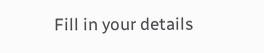Fill in your details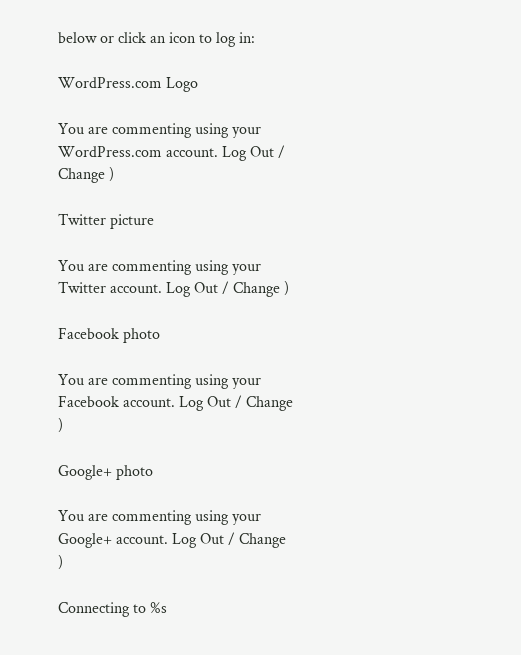below or click an icon to log in:

WordPress.com Logo

You are commenting using your WordPress.com account. Log Out / Change )

Twitter picture

You are commenting using your Twitter account. Log Out / Change )

Facebook photo

You are commenting using your Facebook account. Log Out / Change )

Google+ photo

You are commenting using your Google+ account. Log Out / Change )

Connecting to %s